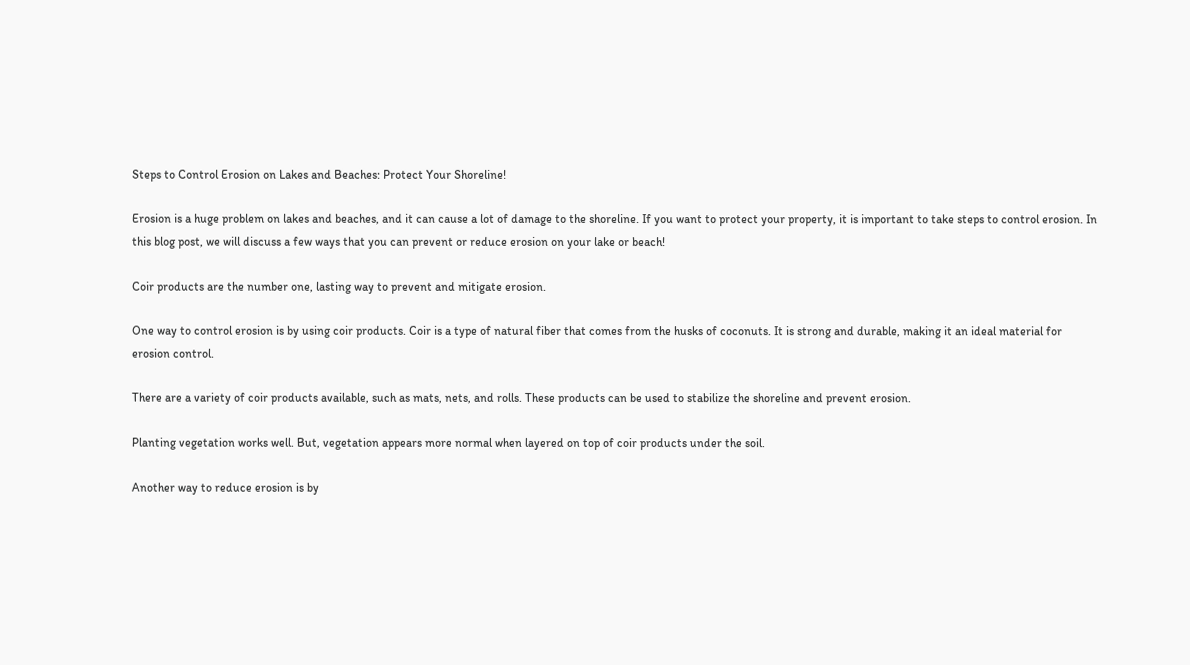Steps to Control Erosion on Lakes and Beaches: Protect Your Shoreline!

Erosion is a huge problem on lakes and beaches, and it can cause a lot of damage to the shoreline. If you want to protect your property, it is important to take steps to control erosion. In this blog post, we will discuss a few ways that you can prevent or reduce erosion on your lake or beach!

Coir products are the number one, lasting way to prevent and mitigate erosion.

One way to control erosion is by using coir products. Coir is a type of natural fiber that comes from the husks of coconuts. It is strong and durable, making it an ideal material for erosion control.

There are a variety of coir products available, such as mats, nets, and rolls. These products can be used to stabilize the shoreline and prevent erosion.

Planting vegetation works well. But, vegetation appears more normal when layered on top of coir products under the soil.

Another way to reduce erosion is by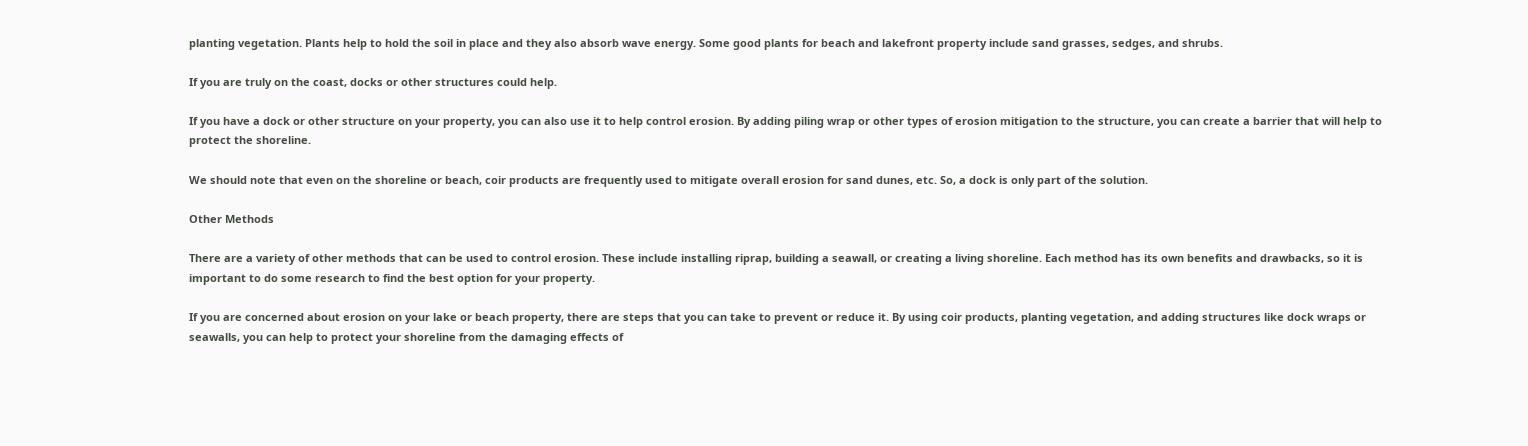planting vegetation. Plants help to hold the soil in place and they also absorb wave energy. Some good plants for beach and lakefront property include sand grasses, sedges, and shrubs.

If you are truly on the coast, docks or other structures could help.

If you have a dock or other structure on your property, you can also use it to help control erosion. By adding piling wrap or other types of erosion mitigation to the structure, you can create a barrier that will help to protect the shoreline.

We should note that even on the shoreline or beach, coir products are frequently used to mitigate overall erosion for sand dunes, etc. So, a dock is only part of the solution.

Other Methods

There are a variety of other methods that can be used to control erosion. These include installing riprap, building a seawall, or creating a living shoreline. Each method has its own benefits and drawbacks, so it is important to do some research to find the best option for your property.

If you are concerned about erosion on your lake or beach property, there are steps that you can take to prevent or reduce it. By using coir products, planting vegetation, and adding structures like dock wraps or seawalls, you can help to protect your shoreline from the damaging effects of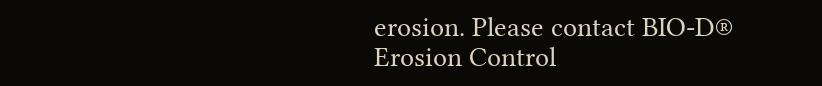erosion. Please contact BIO-D® Erosion Control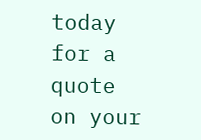today for a quote on your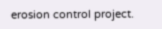erosion control project.